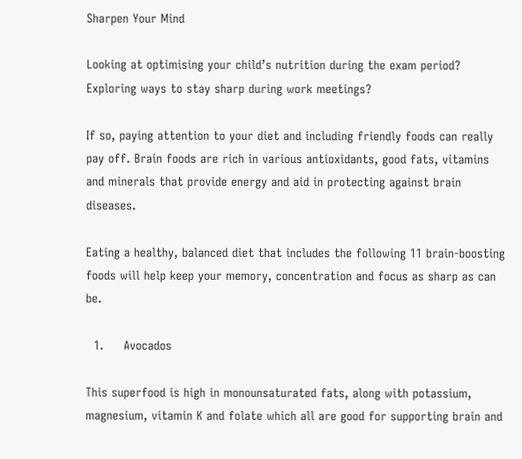Sharpen Your Mind

Looking at optimising your child’s nutrition during the exam period? Exploring ways to stay sharp during work meetings?

If so, paying attention to your diet and including friendly foods can really pay off. Brain foods are rich in various antioxidants, good fats, vitamins and minerals that provide energy and aid in protecting against brain diseases.

Eating a healthy, balanced diet that includes the following 11 brain-boosting foods will help keep your memory, concentration and focus as sharp as can be.

  1.     Avocados

This superfood is high in monounsaturated fats, along with potassium, magnesium, vitamin K and folate which all are good for supporting brain and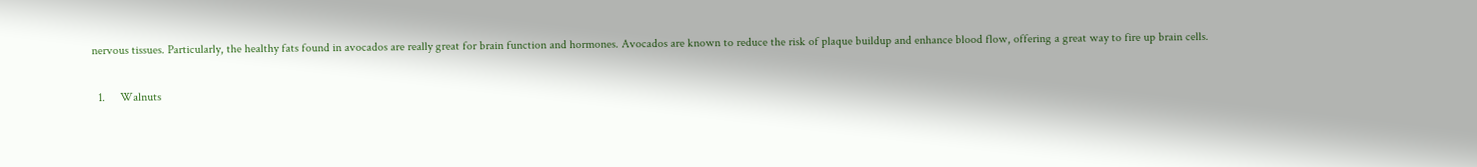nervous tissues. Particularly, the healthy fats found in avocados are really great for brain function and hormones. Avocados are known to reduce the risk of plaque buildup and enhance blood flow, offering a great way to fire up brain cells.

  1.     Walnuts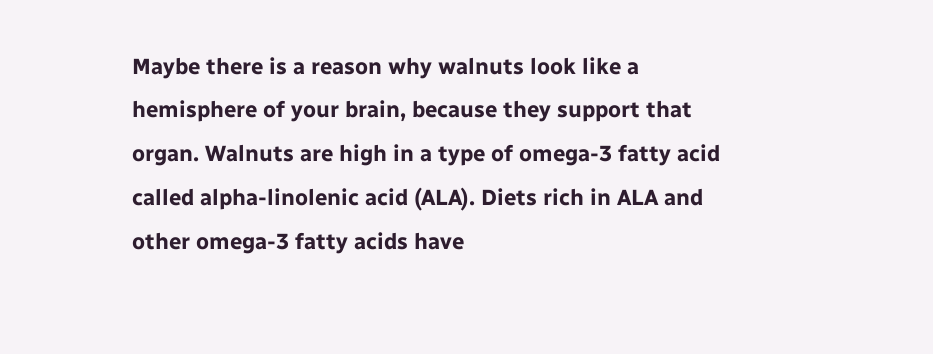Maybe there is a reason why walnuts look like a hemisphere of your brain, because they support that organ. Walnuts are high in a type of omega-3 fatty acid called alpha-linolenic acid (ALA). Diets rich in ALA and other omega-3 fatty acids have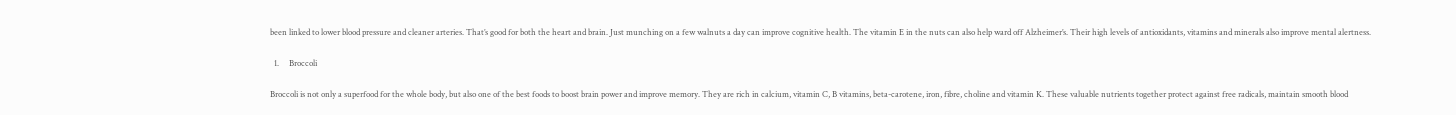been linked to lower blood pressure and cleaner arteries. That’s good for both the heart and brain. Just munching on a few walnuts a day can improve cognitive health. The vitamin E in the nuts can also help ward off Alzheimer’s. Their high levels of antioxidants, vitamins and minerals also improve mental alertness.

  1.     Broccoli

Broccoli is not only a superfood for the whole body, but also one of the best foods to boost brain power and improve memory. They are rich in calcium, vitamin C, B vitamins, beta-carotene, iron, fibre, choline and vitamin K. These valuable nutrients together protect against free radicals, maintain smooth blood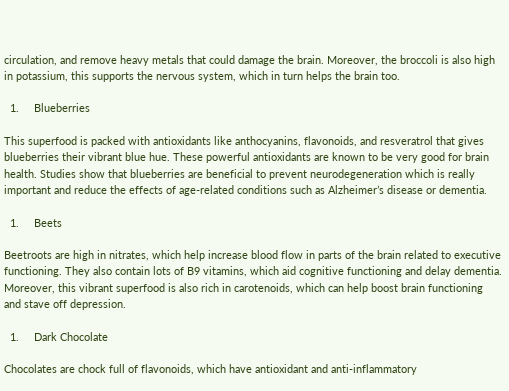circulation, and remove heavy metals that could damage the brain. Moreover, the broccoli is also high in potassium, this supports the nervous system, which in turn helps the brain too.

  1.     Blueberries

This superfood is packed with antioxidants like anthocyanins, flavonoids, and resveratrol that gives blueberries their vibrant blue hue. These powerful antioxidants are known to be very good for brain health. Studies show that blueberries are beneficial to prevent neurodegeneration which is really important and reduce the effects of age-related conditions such as Alzheimer’s disease or dementia.

  1.     Beets

Beetroots are high in nitrates, which help increase blood flow in parts of the brain related to executive functioning. They also contain lots of B9 vitamins, which aid cognitive functioning and delay dementia. Moreover, this vibrant superfood is also rich in carotenoids, which can help boost brain functioning and stave off depression.

  1.     Dark Chocolate

Chocolates are chock full of flavonoids, which have antioxidant and anti-inflammatory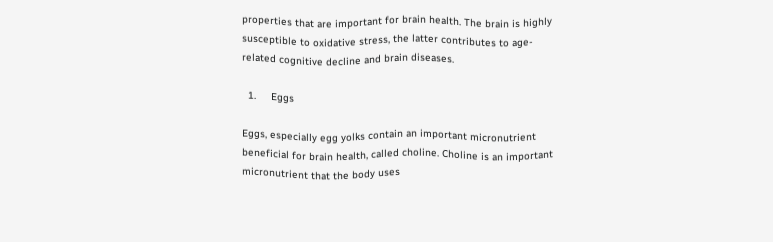properties that are important for brain health. The brain is highly susceptible to oxidative stress, the latter contributes to age-related cognitive decline and brain diseases.

  1.     Eggs

Eggs, especially egg yolks contain an important micronutrient beneficial for brain health, called choline. Choline is an important micronutrient that the body uses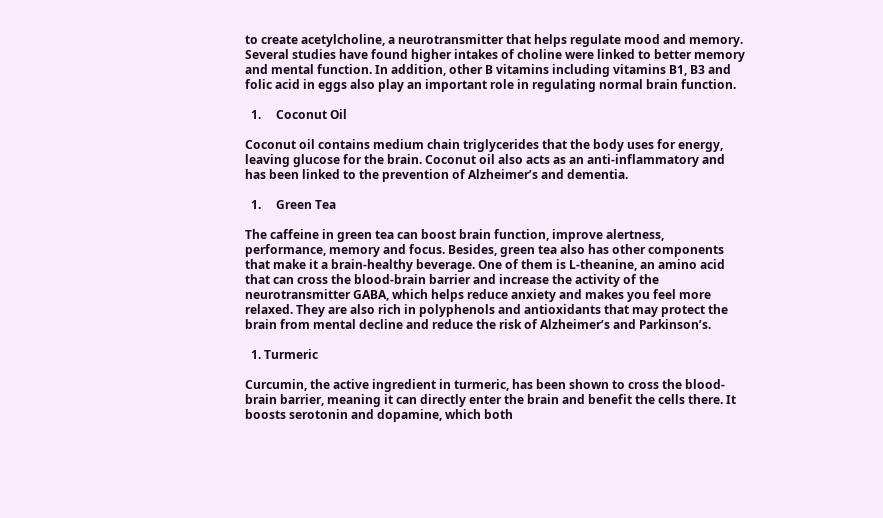to create acetylcholine, a neurotransmitter that helps regulate mood and memory. Several studies have found higher intakes of choline were linked to better memory and mental function. In addition, other B vitamins including vitamins B1, B3 and folic acid in eggs also play an important role in regulating normal brain function.

  1.     Coconut Oil

Coconut oil contains medium chain triglycerides that the body uses for energy, leaving glucose for the brain. Coconut oil also acts as an anti-inflammatory and has been linked to the prevention of Alzheimer’s and dementia.

  1.     Green Tea

The caffeine in green tea can boost brain function, improve alertness, performance, memory and focus. Besides, green tea also has other components that make it a brain-healthy beverage. One of them is L-theanine, an amino acid that can cross the blood-brain barrier and increase the activity of the neurotransmitter GABA, which helps reduce anxiety and makes you feel more relaxed. They are also rich in polyphenols and antioxidants that may protect the brain from mental decline and reduce the risk of Alzheimer’s and Parkinson’s.

  1. Turmeric

Curcumin, the active ingredient in turmeric, has been shown to cross the blood-brain barrier, meaning it can directly enter the brain and benefit the cells there. It boosts serotonin and dopamine, which both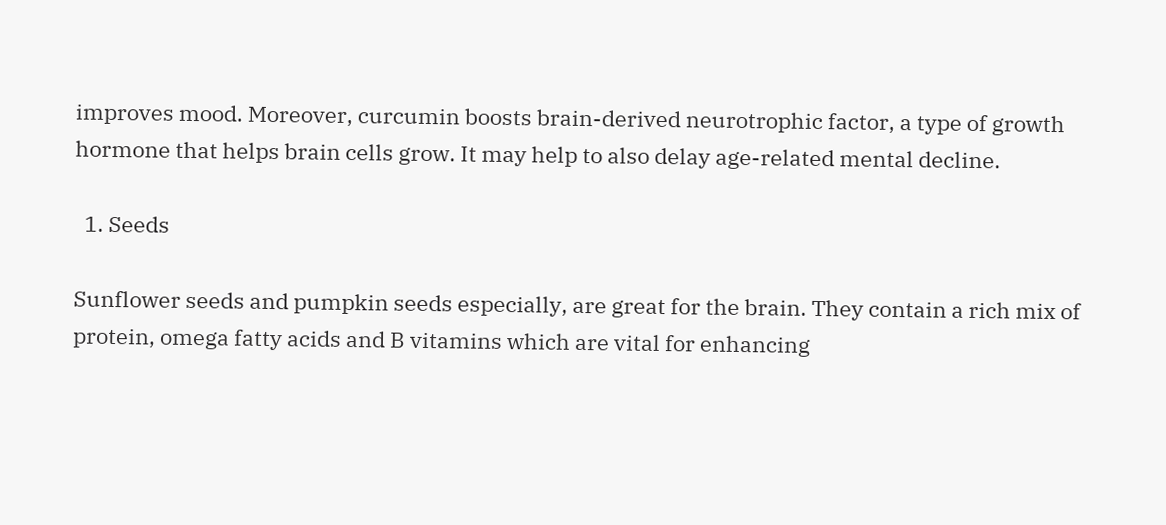improves mood. Moreover, curcumin boosts brain-derived neurotrophic factor, a type of growth hormone that helps brain cells grow. It may help to also delay age-related mental decline.

  1. Seeds

Sunflower seeds and pumpkin seeds especially, are great for the brain. They contain a rich mix of protein, omega fatty acids and B vitamins which are vital for enhancing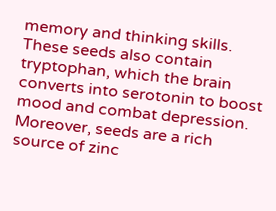memory and thinking skills. These seeds also contain tryptophan, which the brain converts into serotonin to boost mood and combat depression. Moreover, seeds are a rich source of zinc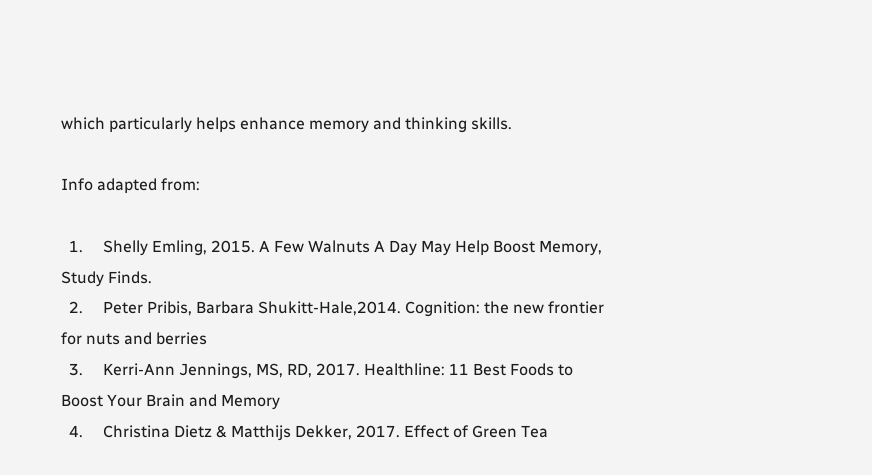which particularly helps enhance memory and thinking skills.

Info adapted from:

  1.     Shelly Emling, 2015. A Few Walnuts A Day May Help Boost Memory, Study Finds.
  2.     Peter Pribis, Barbara Shukitt-Hale,2014. Cognition: the new frontier for nuts and berries
  3.     Kerri-Ann Jennings, MS, RD, 2017. Healthline: 11 Best Foods to Boost Your Brain and Memory
  4.     Christina Dietz & Matthijs Dekker, 2017. Effect of Green Tea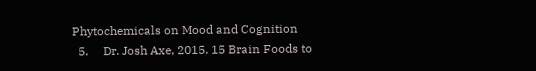Phytochemicals on Mood and Cognition
  5.     Dr. Josh Axe, 2015. 15 Brain Foods to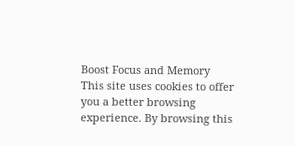Boost Focus and Memory
This site uses cookies to offer you a better browsing experience. By browsing this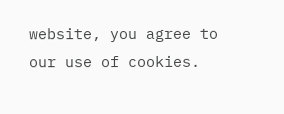website, you agree to our use of cookies.